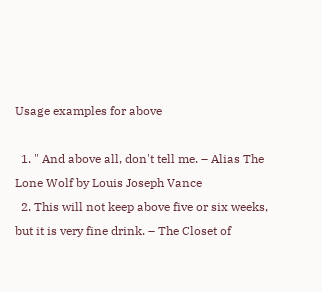Usage examples for above

  1. " And above all, don't tell me. – Alias The Lone Wolf by Louis Joseph Vance
  2. This will not keep above five or six weeks, but it is very fine drink. – The Closet of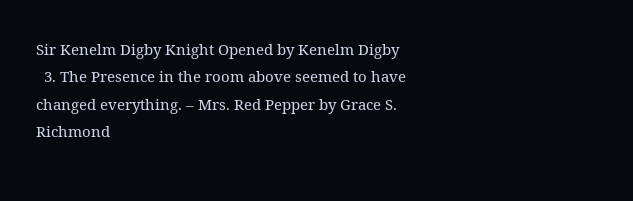Sir Kenelm Digby Knight Opened by Kenelm Digby
  3. The Presence in the room above seemed to have changed everything. – Mrs. Red Pepper by Grace S. Richmond